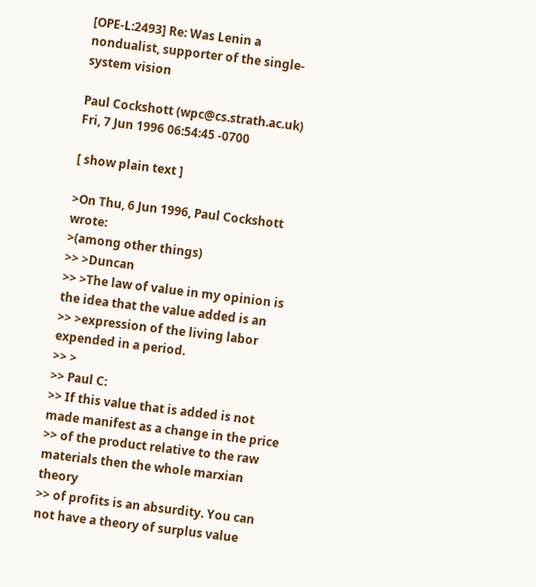[OPE-L:2493] Re: Was Lenin a nondualist, supporter of the single-system vision

Paul Cockshott (wpc@cs.strath.ac.uk)
Fri, 7 Jun 1996 06:54:45 -0700

[ show plain text ]

>On Thu, 6 Jun 1996, Paul Cockshott wrote:
>(among other things)
>> >Duncan
>> >The law of value in my opinion is the idea that the value added is an
>> >expression of the living labor expended in a period.
>> >
>> Paul C:
>> If this value that is added is not made manifest as a change in the price
>> of the product relative to the raw materials then the whole marxian theory
>> of profits is an absurdity. You can not have a theory of surplus value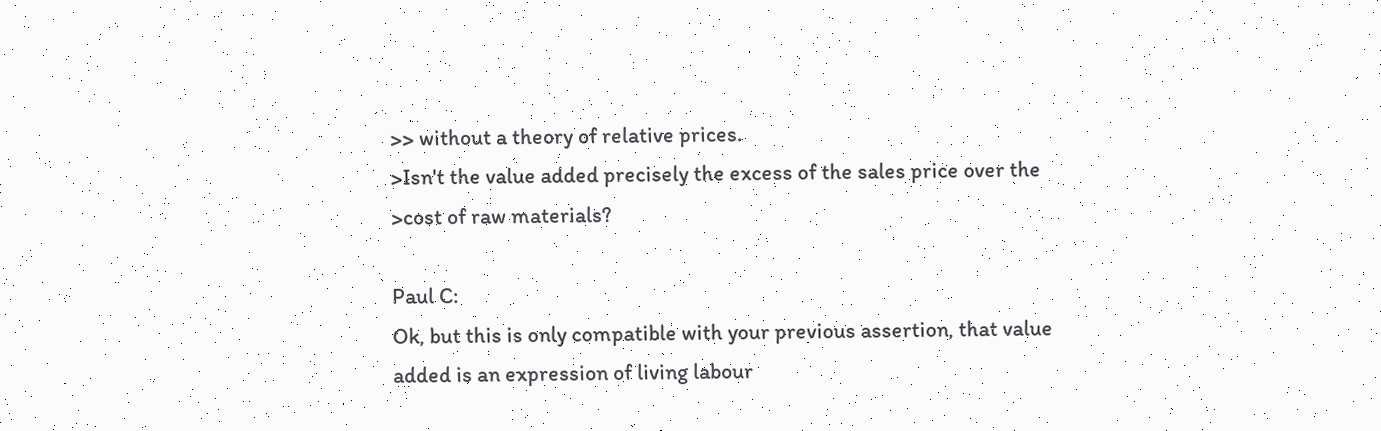>> without a theory of relative prices.
>Isn't the value added precisely the excess of the sales price over the
>cost of raw materials?

Paul C:
Ok, but this is only compatible with your previous assertion, that value
added is an expression of living labour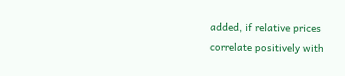added, if relative prices
correlate positively with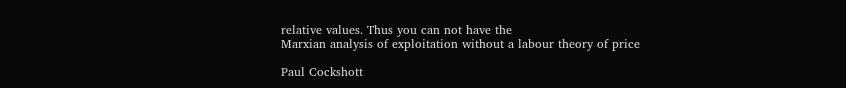relative values. Thus you can not have the
Marxian analysis of exploitation without a labour theory of price

Paul Cockshott